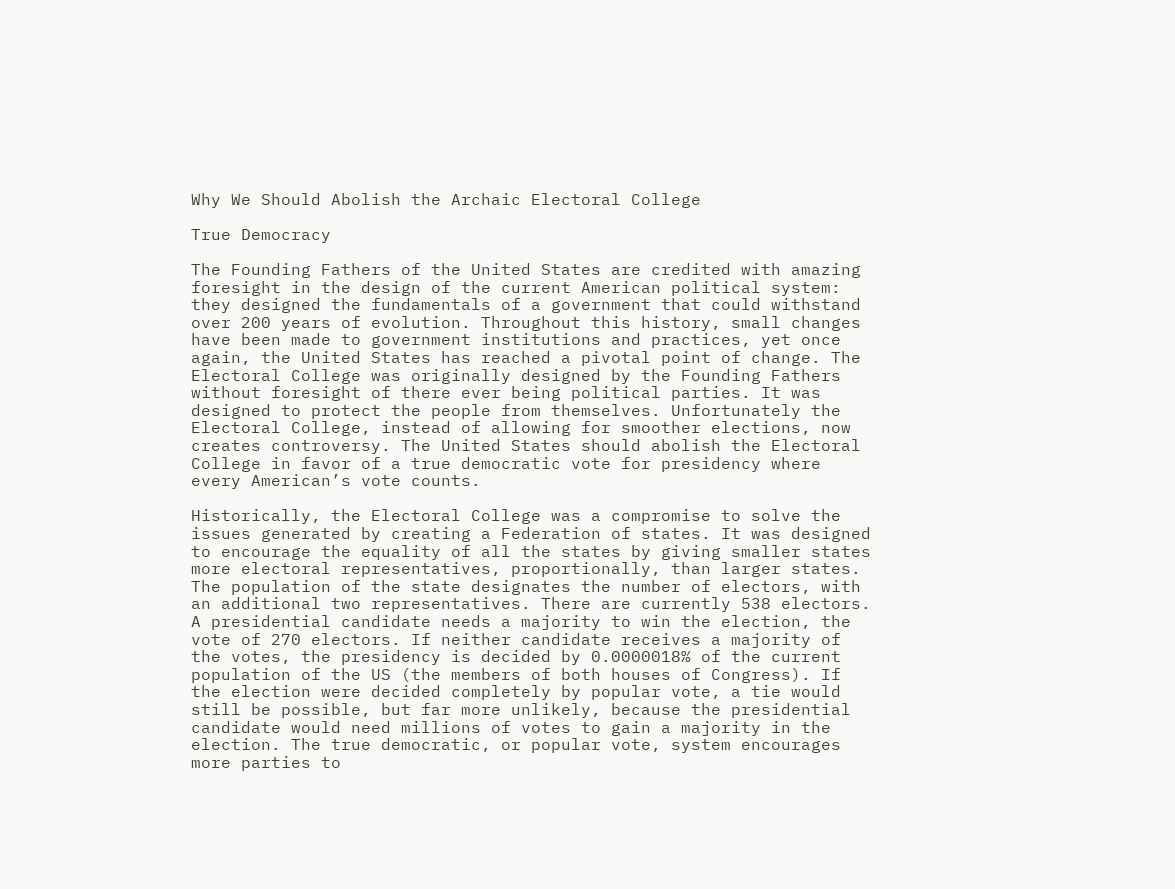Why We Should Abolish the Archaic Electoral College

True Democracy

The Founding Fathers of the United States are credited with amazing foresight in the design of the current American political system: they designed the fundamentals of a government that could withstand over 200 years of evolution. Throughout this history, small changes have been made to government institutions and practices, yet once again, the United States has reached a pivotal point of change. The Electoral College was originally designed by the Founding Fathers without foresight of there ever being political parties. It was designed to protect the people from themselves. Unfortunately the Electoral College, instead of allowing for smoother elections, now creates controversy. The United States should abolish the Electoral College in favor of a true democratic vote for presidency where every American’s vote counts.

Historically, the Electoral College was a compromise to solve the issues generated by creating a Federation of states. It was designed to encourage the equality of all the states by giving smaller states more electoral representatives, proportionally, than larger states. The population of the state designates the number of electors, with an additional two representatives. There are currently 538 electors. A presidential candidate needs a majority to win the election, the vote of 270 electors. If neither candidate receives a majority of the votes, the presidency is decided by 0.0000018% of the current population of the US (the members of both houses of Congress). If the election were decided completely by popular vote, a tie would still be possible, but far more unlikely, because the presidential candidate would need millions of votes to gain a majority in the election. The true democratic, or popular vote, system encourages more parties to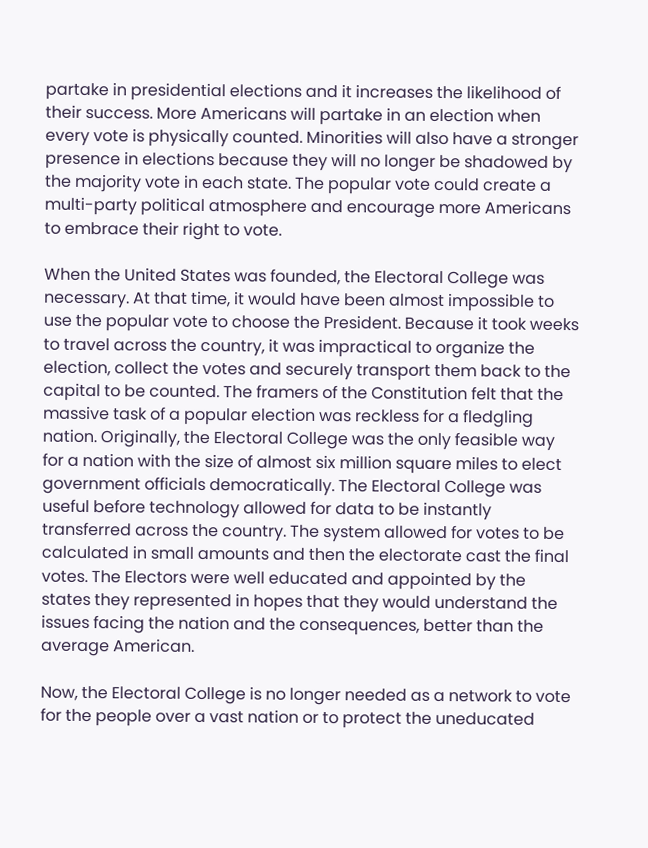partake in presidential elections and it increases the likelihood of their success. More Americans will partake in an election when every vote is physically counted. Minorities will also have a stronger presence in elections because they will no longer be shadowed by the majority vote in each state. The popular vote could create a multi-party political atmosphere and encourage more Americans to embrace their right to vote.

When the United States was founded, the Electoral College was necessary. At that time, it would have been almost impossible to use the popular vote to choose the President. Because it took weeks to travel across the country, it was impractical to organize the election, collect the votes and securely transport them back to the capital to be counted. The framers of the Constitution felt that the massive task of a popular election was reckless for a fledgling nation. Originally, the Electoral College was the only feasible way for a nation with the size of almost six million square miles to elect government officials democratically. The Electoral College was useful before technology allowed for data to be instantly transferred across the country. The system allowed for votes to be calculated in small amounts and then the electorate cast the final votes. The Electors were well educated and appointed by the states they represented in hopes that they would understand the issues facing the nation and the consequences, better than the average American.

Now, the Electoral College is no longer needed as a network to vote for the people over a vast nation or to protect the uneducated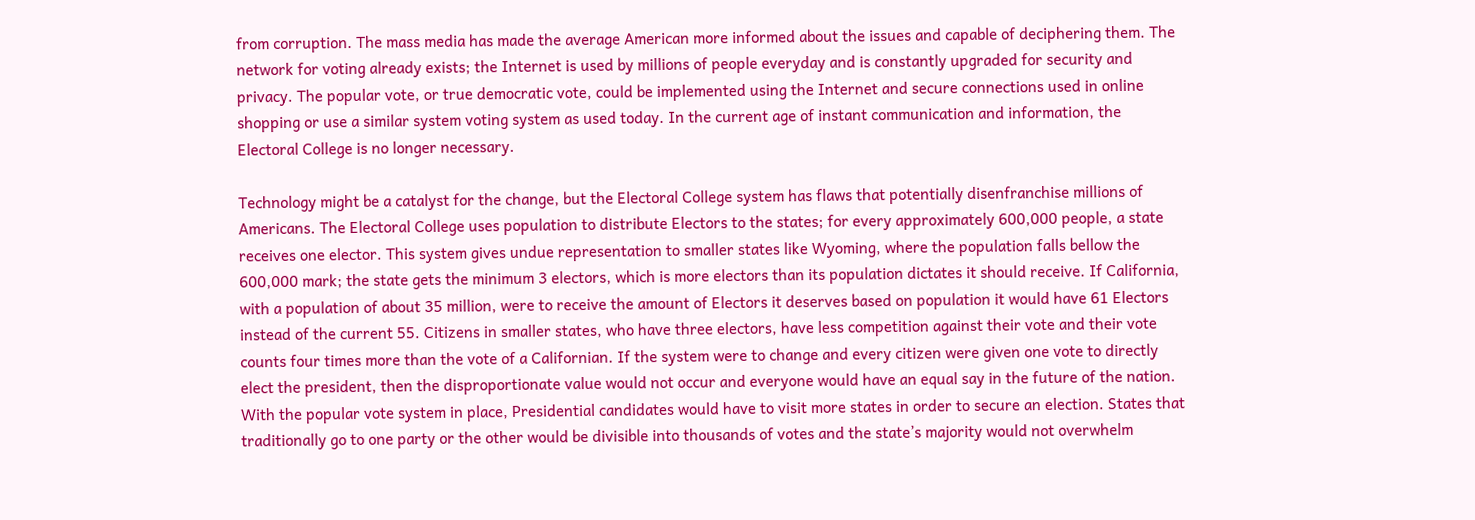from corruption. The mass media has made the average American more informed about the issues and capable of deciphering them. The network for voting already exists; the Internet is used by millions of people everyday and is constantly upgraded for security and privacy. The popular vote, or true democratic vote, could be implemented using the Internet and secure connections used in online shopping or use a similar system voting system as used today. In the current age of instant communication and information, the Electoral College is no longer necessary.

Technology might be a catalyst for the change, but the Electoral College system has flaws that potentially disenfranchise millions of Americans. The Electoral College uses population to distribute Electors to the states; for every approximately 600,000 people, a state receives one elector. This system gives undue representation to smaller states like Wyoming, where the population falls bellow the 600,000 mark; the state gets the minimum 3 electors, which is more electors than its population dictates it should receive. If California, with a population of about 35 million, were to receive the amount of Electors it deserves based on population it would have 61 Electors instead of the current 55. Citizens in smaller states, who have three electors, have less competition against their vote and their vote counts four times more than the vote of a Californian. If the system were to change and every citizen were given one vote to directly elect the president, then the disproportionate value would not occur and everyone would have an equal say in the future of the nation. With the popular vote system in place, Presidential candidates would have to visit more states in order to secure an election. States that traditionally go to one party or the other would be divisible into thousands of votes and the state’s majority would not overwhelm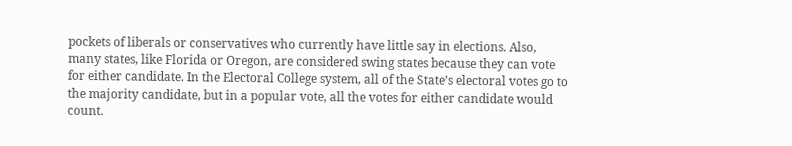pockets of liberals or conservatives who currently have little say in elections. Also, many states, like Florida or Oregon, are considered swing states because they can vote for either candidate. In the Electoral College system, all of the State’s electoral votes go to the majority candidate, but in a popular vote, all the votes for either candidate would count.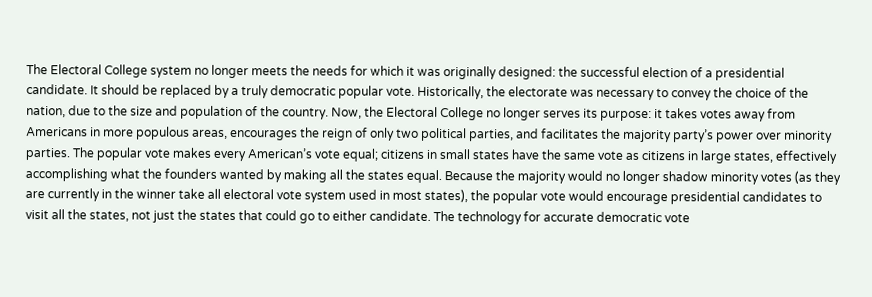The Electoral College system no longer meets the needs for which it was originally designed: the successful election of a presidential candidate. It should be replaced by a truly democratic popular vote. Historically, the electorate was necessary to convey the choice of the nation, due to the size and population of the country. Now, the Electoral College no longer serves its purpose: it takes votes away from Americans in more populous areas, encourages the reign of only two political parties, and facilitates the majority party’s power over minority parties. The popular vote makes every American’s vote equal; citizens in small states have the same vote as citizens in large states, effectively accomplishing what the founders wanted by making all the states equal. Because the majority would no longer shadow minority votes (as they are currently in the winner take all electoral vote system used in most states), the popular vote would encourage presidential candidates to visit all the states, not just the states that could go to either candidate. The technology for accurate democratic vote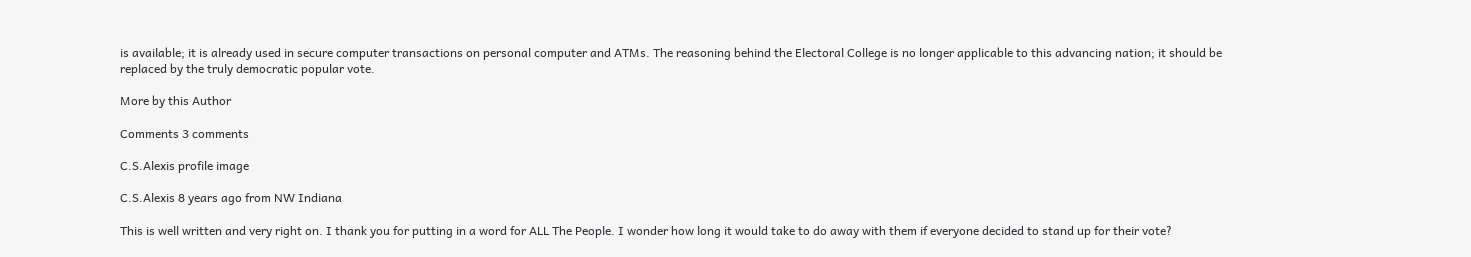is available; it is already used in secure computer transactions on personal computer and ATMs. The reasoning behind the Electoral College is no longer applicable to this advancing nation; it should be replaced by the truly democratic popular vote.

More by this Author

Comments 3 comments

C.S.Alexis profile image

C.S.Alexis 8 years ago from NW Indiana

This is well written and very right on. I thank you for putting in a word for ALL The People. I wonder how long it would take to do away with them if everyone decided to stand up for their vote?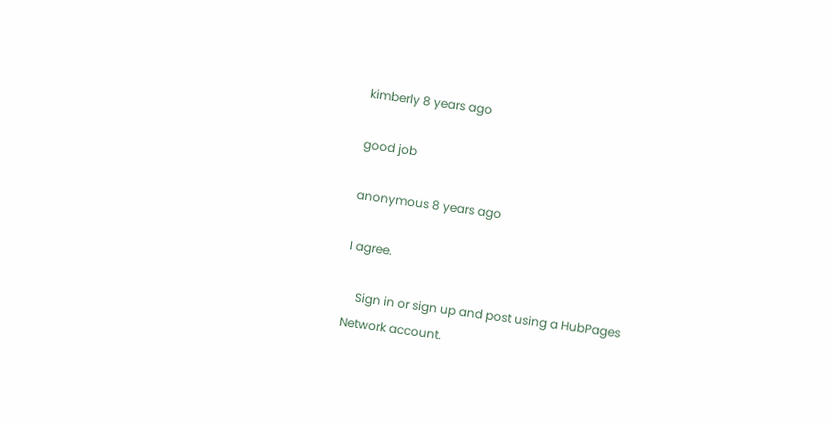kimberly 8 years ago

good job

anonymous 8 years ago

I agree.

    Sign in or sign up and post using a HubPages Network account.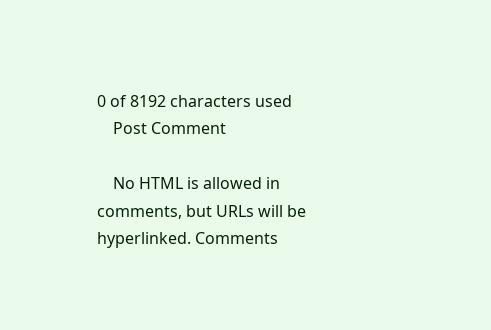0 of 8192 characters used
    Post Comment

    No HTML is allowed in comments, but URLs will be hyperlinked. Comments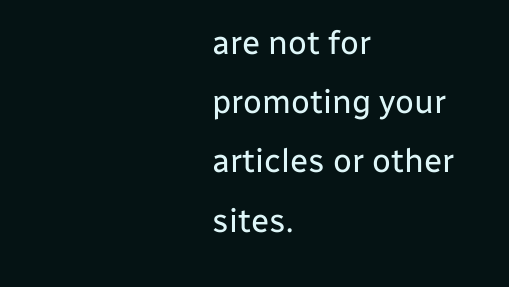are not for promoting your articles or other sites.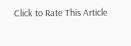Click to Rate This Article